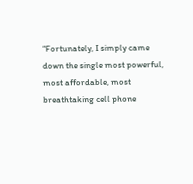“Fortunately, I simply came down the single most powerful, most affordable, most breathtaking cell phone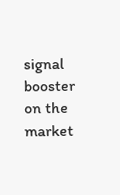signal booster on the market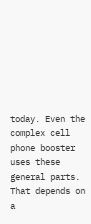today. Even the complex cell phone booster uses these general parts. That depends on a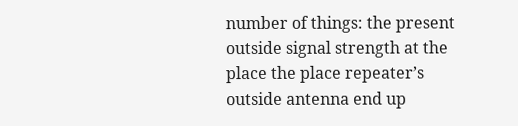number of things: the present outside signal strength at the place the place repeater’s outside antenna end up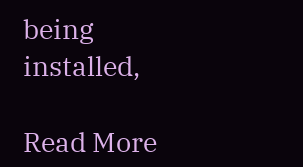being installed,

Read More